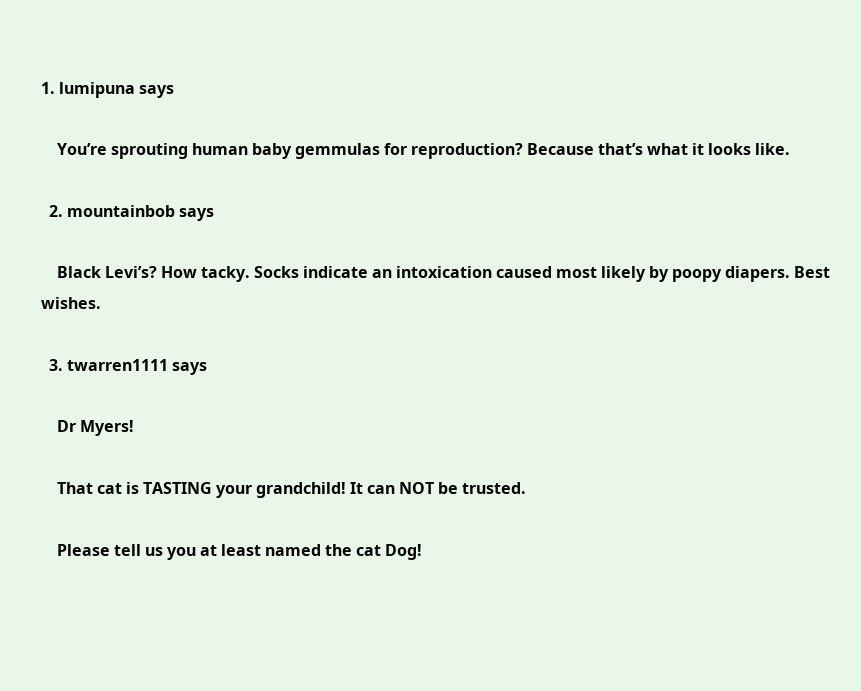1. lumipuna says

    You’re sprouting human baby gemmulas for reproduction? Because that’s what it looks like.

  2. mountainbob says

    Black Levi’s? How tacky. Socks indicate an intoxication caused most likely by poopy diapers. Best wishes.

  3. twarren1111 says

    Dr Myers!

    That cat is TASTING your grandchild! It can NOT be trusted.

    Please tell us you at least named the cat Dog!